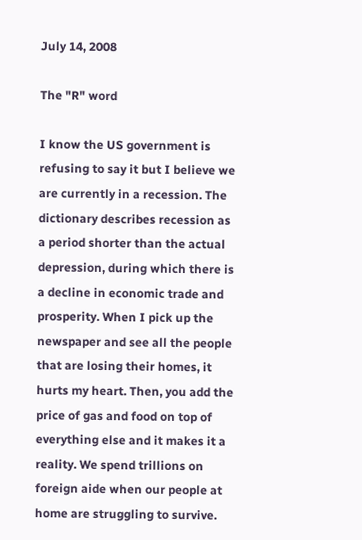July 14, 2008

The "R" word

I know the US government is refusing to say it but I believe we are currently in a recession. The dictionary describes recession as a period shorter than the actual depression, during which there is a decline in economic trade and prosperity. When I pick up the newspaper and see all the people that are losing their homes, it hurts my heart. Then, you add the price of gas and food on top of everything else and it makes it a reality. We spend trillions on foreign aide when our people at home are struggling to survive.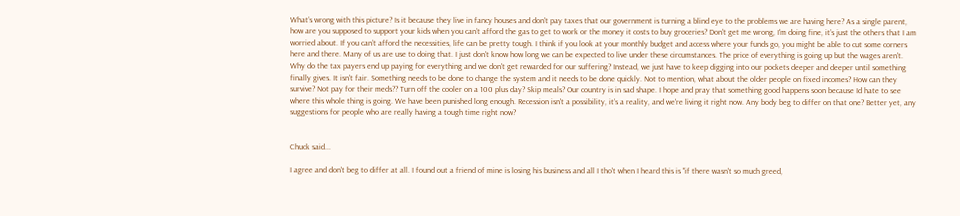What’s wrong with this picture? Is it because they live in fancy houses and don't pay taxes that our government is turning a blind eye to the problems we are having here? As a single parent, how are you supposed to support your kids when you can’t afford the gas to get to work or the money it costs to buy groceries? Don't get me wrong, I'm doing fine, it’s just the others that I am worried about. If you can’t afford the necessities, life can be pretty tough. I think if you look at your monthly budget and access where your funds go, you might be able to cut some corners here and there. Many of us are use to doing that. I just don't know how long we can be expected to live under these circumstances. The price of everything is going up but the wages aren't. Why do the tax payers end up paying for everything and we don't get rewarded for our suffering? Instead, we just have to keep digging into our pockets deeper and deeper until something finally gives. It isn't fair. Something needs to be done to change the system and it needs to be done quickly. Not to mention, what about the older people on fixed incomes? How can they survive? Not pay for their meds?? Turn off the cooler on a 100 plus day? Skip meals? Our country is in sad shape. I hope and pray that something good happens soon because Id hate to see where this whole thing is going. We have been punished long enough. Recession isn't a possibility, it’s a reality, and we're living it right now. Any body beg to differ on that one? Better yet, any suggestions for people who are really having a tough time right now?


Chuck said...

I agree and don't beg to differ at all. I found out a friend of mine is losing his business and all I tho't when I heard this is "if there wasn't so much greed,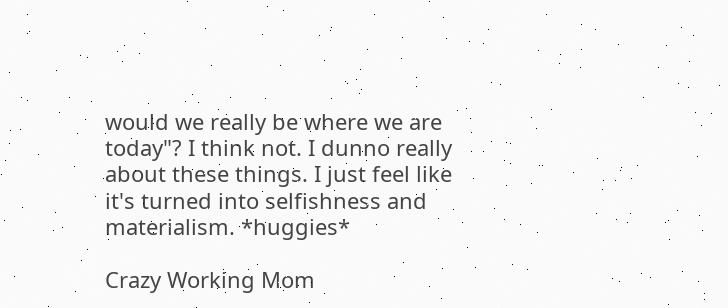would we really be where we are today"? I think not. I dunno really about these things. I just feel like it's turned into selfishness and materialism. *huggies*

Crazy Working Mom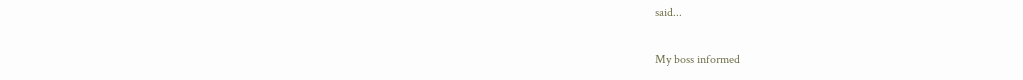said...

My boss informed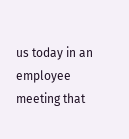us today in an employee meeting that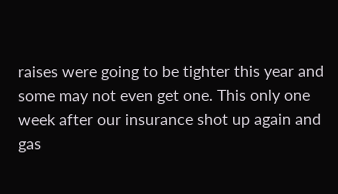raises were going to be tighter this year and some may not even get one. This only one week after our insurance shot up again and gas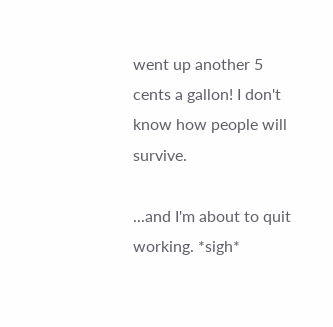went up another 5 cents a gallon! I don't know how people will survive.

...and I'm about to quit working. *sigh*